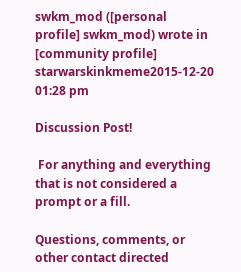swkm_mod ([personal profile] swkm_mod) wrote in [community profile] starwarskinkmeme2015-12-20 01:28 pm

Discussion Post!

 For anything and everything that is not considered a prompt or a fill.

Questions, comments, or other contact directed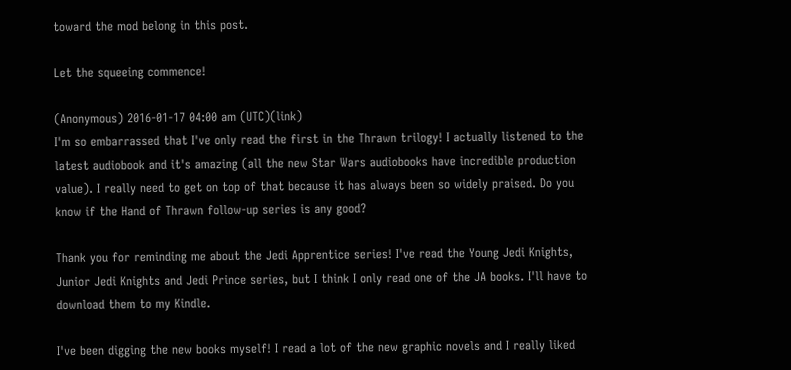toward the mod belong in this post.

Let the squeeing commence!

(Anonymous) 2016-01-17 04:00 am (UTC)(link)
I'm so embarrassed that I've only read the first in the Thrawn trilogy! I actually listened to the latest audiobook and it's amazing (all the new Star Wars audiobooks have incredible production value). I really need to get on top of that because it has always been so widely praised. Do you know if the Hand of Thrawn follow-up series is any good?

Thank you for reminding me about the Jedi Apprentice series! I've read the Young Jedi Knights, Junior Jedi Knights and Jedi Prince series, but I think I only read one of the JA books. I'll have to download them to my Kindle.

I've been digging the new books myself! I read a lot of the new graphic novels and I really liked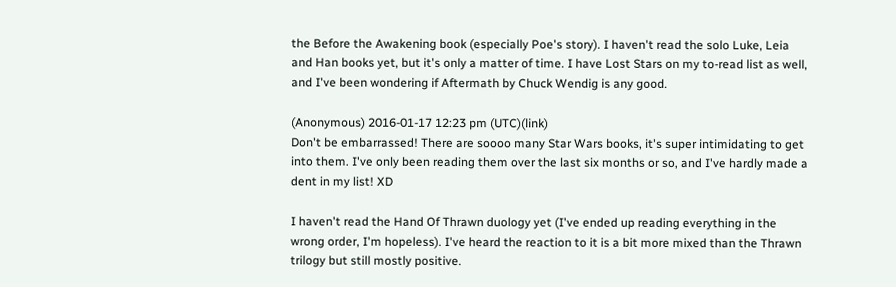the Before the Awakening book (especially Poe's story). I haven't read the solo Luke, Leia and Han books yet, but it's only a matter of time. I have Lost Stars on my to-read list as well, and I've been wondering if Aftermath by Chuck Wendig is any good.

(Anonymous) 2016-01-17 12:23 pm (UTC)(link)
Don't be embarrassed! There are soooo many Star Wars books, it's super intimidating to get into them. I've only been reading them over the last six months or so, and I've hardly made a dent in my list! XD

I haven't read the Hand Of Thrawn duology yet (I've ended up reading everything in the wrong order, I'm hopeless). I've heard the reaction to it is a bit more mixed than the Thrawn trilogy but still mostly positive.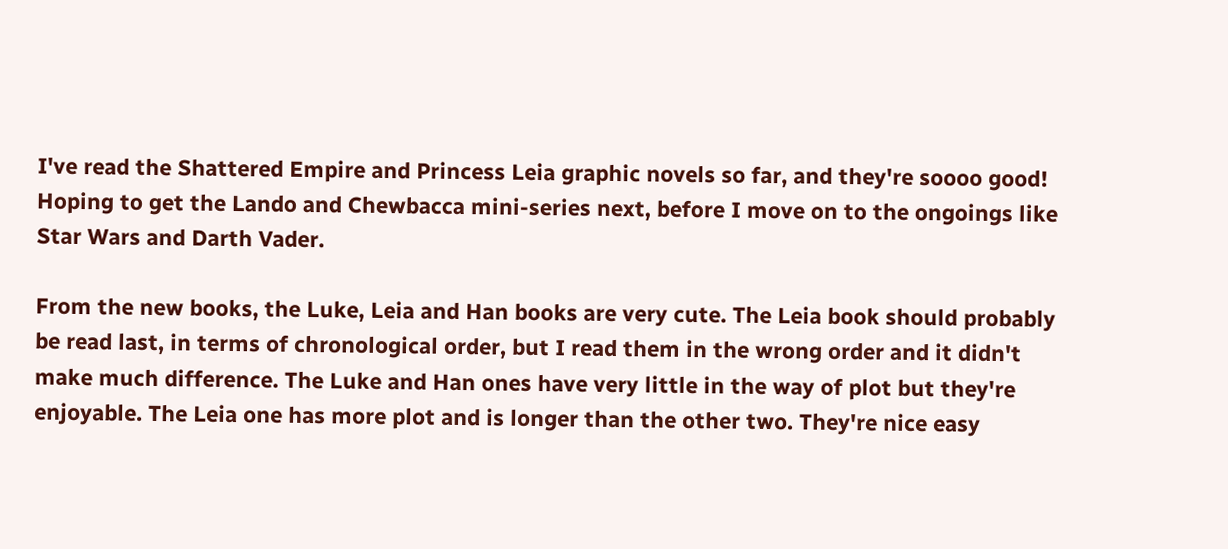I've read the Shattered Empire and Princess Leia graphic novels so far, and they're soooo good! Hoping to get the Lando and Chewbacca mini-series next, before I move on to the ongoings like Star Wars and Darth Vader.

From the new books, the Luke, Leia and Han books are very cute. The Leia book should probably be read last, in terms of chronological order, but I read them in the wrong order and it didn't make much difference. The Luke and Han ones have very little in the way of plot but they're enjoyable. The Leia one has more plot and is longer than the other two. They're nice easy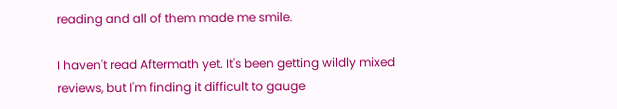reading and all of them made me smile.

I haven't read Aftermath yet. It's been getting wildly mixed reviews, but I'm finding it difficult to gauge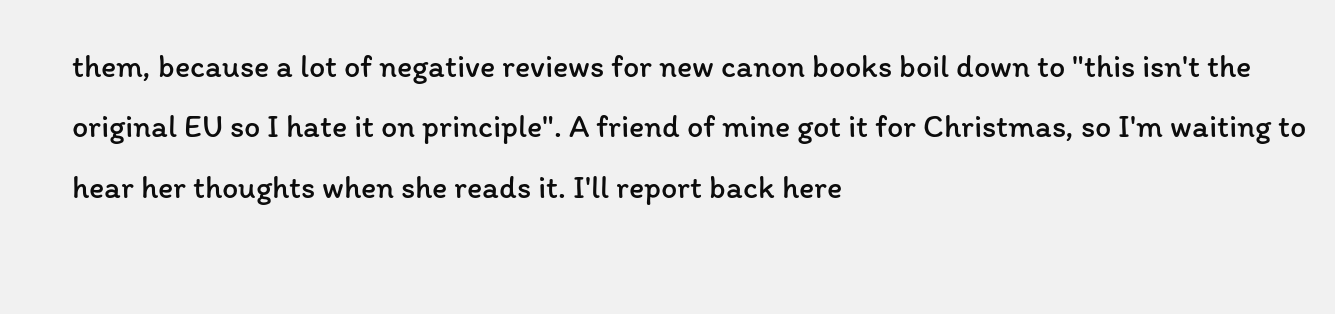them, because a lot of negative reviews for new canon books boil down to "this isn't the original EU so I hate it on principle". A friend of mine got it for Christmas, so I'm waiting to hear her thoughts when she reads it. I'll report back here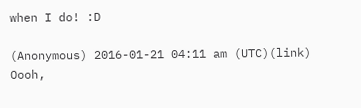when I do! :D

(Anonymous) 2016-01-21 04:11 am (UTC)(link)
Oooh,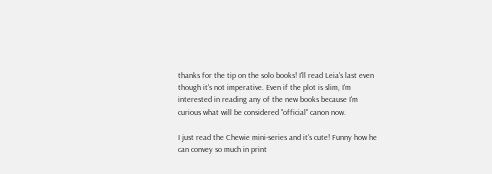thanks for the tip on the solo books! I'll read Leia's last even though it's not imperative. Even if the plot is slim, I'm interested in reading any of the new books because I'm curious what will be considered "official" canon now.

I just read the Chewie mini-series and it's cute! Funny how he can convey so much in print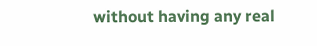without having any real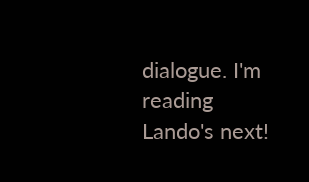dialogue. I'm reading Lando's next!